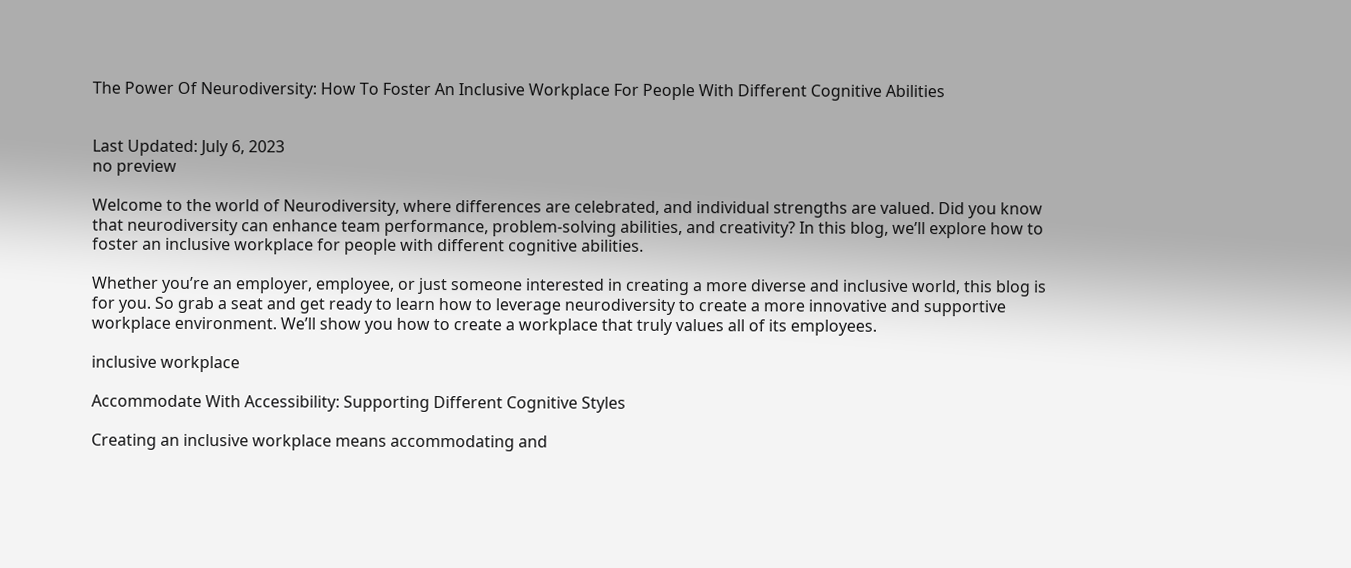The Power Of Neurodiversity: How To Foster An Inclusive Workplace For People With Different Cognitive Abilities


Last Updated: July 6, 2023
no preview

Welcome to the world of Neurodiversity, where differences are celebrated, and individual strengths are valued. Did you know that neurodiversity can enhance team performance, problem-solving abilities, and creativity? In this blog, we’ll explore how to foster an inclusive workplace for people with different cognitive abilities.

Whether you’re an employer, employee, or just someone interested in creating a more diverse and inclusive world, this blog is for you. So grab a seat and get ready to learn how to leverage neurodiversity to create a more innovative and supportive workplace environment. We’ll show you how to create a workplace that truly values all of its employees.

inclusive workplace

Accommodate With Accessibility: Supporting Different Cognitive Styles

Creating an inclusive workplace means accommodating and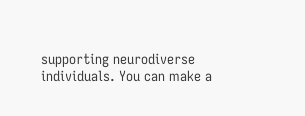supporting neurodiverse individuals. You can make a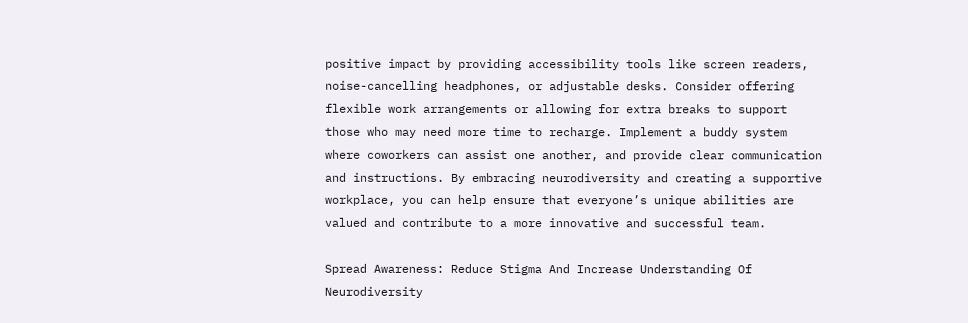positive impact by providing accessibility tools like screen readers, noise-cancelling headphones, or adjustable desks. Consider offering flexible work arrangements or allowing for extra breaks to support those who may need more time to recharge. Implement a buddy system where coworkers can assist one another, and provide clear communication and instructions. By embracing neurodiversity and creating a supportive workplace, you can help ensure that everyone’s unique abilities are valued and contribute to a more innovative and successful team.

Spread Awareness: Reduce Stigma And Increase Understanding Of Neurodiversity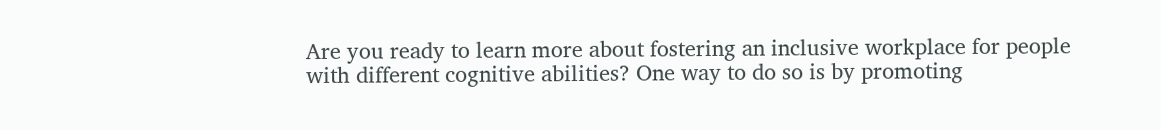Are you ready to learn more about fostering an inclusive workplace for people with different cognitive abilities? One way to do so is by promoting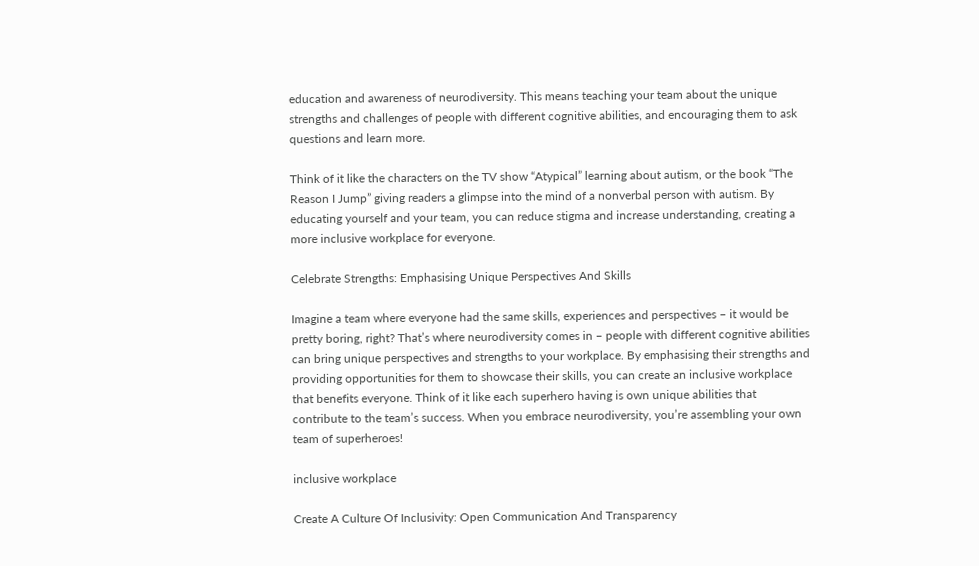education and awareness of neurodiversity. This means teaching your team about the unique strengths and challenges of people with different cognitive abilities, and encouraging them to ask questions and learn more.

Think of it like the characters on the TV show “Atypical” learning about autism, or the book “The Reason I Jump” giving readers a glimpse into the mind of a nonverbal person with autism. By educating yourself and your team, you can reduce stigma and increase understanding, creating a more inclusive workplace for everyone.

Celebrate Strengths: Emphasising Unique Perspectives And Skills

Imagine a team where everyone had the same skills, experiences and perspectives – it would be pretty boring, right? That’s where neurodiversity comes in – people with different cognitive abilities can bring unique perspectives and strengths to your workplace. By emphasising their strengths and providing opportunities for them to showcase their skills, you can create an inclusive workplace that benefits everyone. Think of it like each superhero having is own unique abilities that contribute to the team’s success. When you embrace neurodiversity, you’re assembling your own team of superheroes!

inclusive workplace

Create A Culture Of Inclusivity: Open Communication And Transparency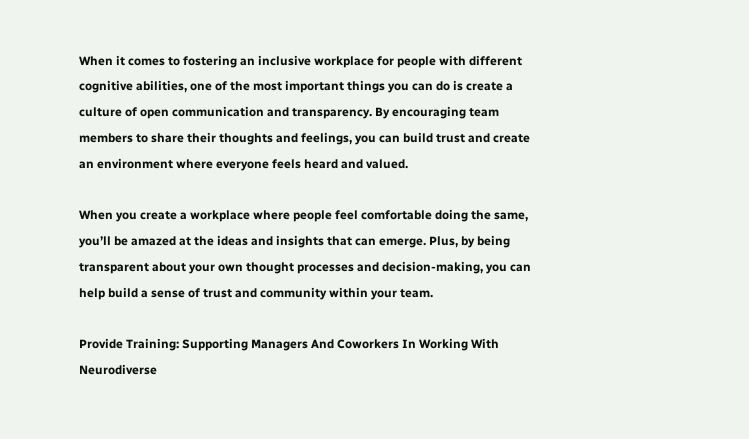When it comes to fostering an inclusive workplace for people with different cognitive abilities, one of the most important things you can do is create a culture of open communication and transparency. By encouraging team members to share their thoughts and feelings, you can build trust and create an environment where everyone feels heard and valued.

When you create a workplace where people feel comfortable doing the same, you’ll be amazed at the ideas and insights that can emerge. Plus, by being transparent about your own thought processes and decision-making, you can help build a sense of trust and community within your team.

Provide Training: Supporting Managers And Coworkers In Working With Neurodiverse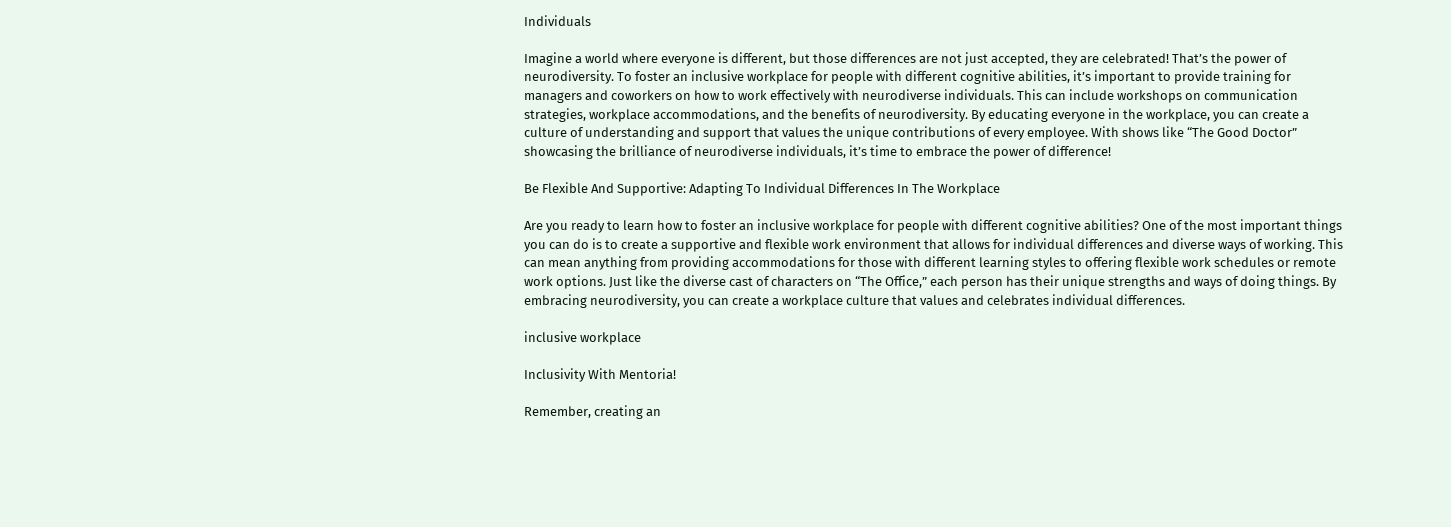Individuals

Imagine a world where everyone is different, but those differences are not just accepted, they are celebrated! That’s the power of neurodiversity. To foster an inclusive workplace for people with different cognitive abilities, it’s important to provide training for managers and coworkers on how to work effectively with neurodiverse individuals. This can include workshops on communication strategies, workplace accommodations, and the benefits of neurodiversity. By educating everyone in the workplace, you can create a culture of understanding and support that values the unique contributions of every employee. With shows like “The Good Doctor” showcasing the brilliance of neurodiverse individuals, it’s time to embrace the power of difference!

Be Flexible And Supportive: Adapting To Individual Differences In The Workplace

Are you ready to learn how to foster an inclusive workplace for people with different cognitive abilities? One of the most important things you can do is to create a supportive and flexible work environment that allows for individual differences and diverse ways of working. This can mean anything from providing accommodations for those with different learning styles to offering flexible work schedules or remote work options. Just like the diverse cast of characters on “The Office,” each person has their unique strengths and ways of doing things. By embracing neurodiversity, you can create a workplace culture that values and celebrates individual differences.

inclusive workplace

Inclusivity With Mentoria!

Remember, creating an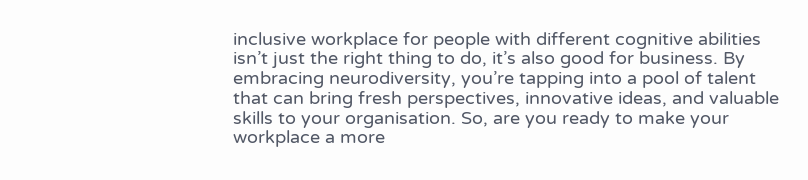inclusive workplace for people with different cognitive abilities isn’t just the right thing to do, it’s also good for business. By embracing neurodiversity, you’re tapping into a pool of talent that can bring fresh perspectives, innovative ideas, and valuable skills to your organisation. So, are you ready to make your workplace a more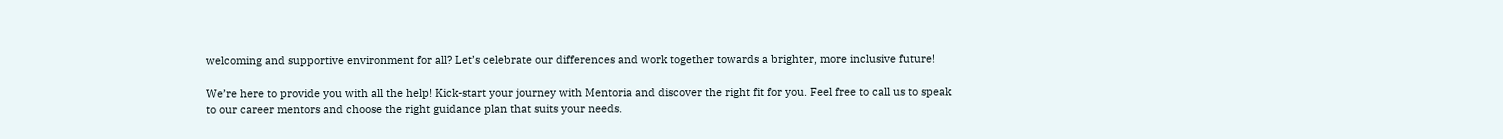welcoming and supportive environment for all? Let’s celebrate our differences and work together towards a brighter, more inclusive future!

We’re here to provide you with all the help! Kick-start your journey with Mentoria and discover the right fit for you. Feel free to call us to speak to our career mentors and choose the right guidance plan that suits your needs.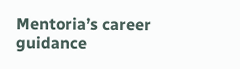Mentoria’s career guidance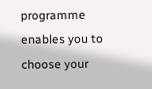programme enables you to choose your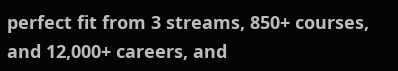perfect fit from 3 streams, 850+ courses, and 12,000+ careers, and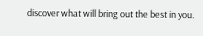discover what will bring out the best in you.